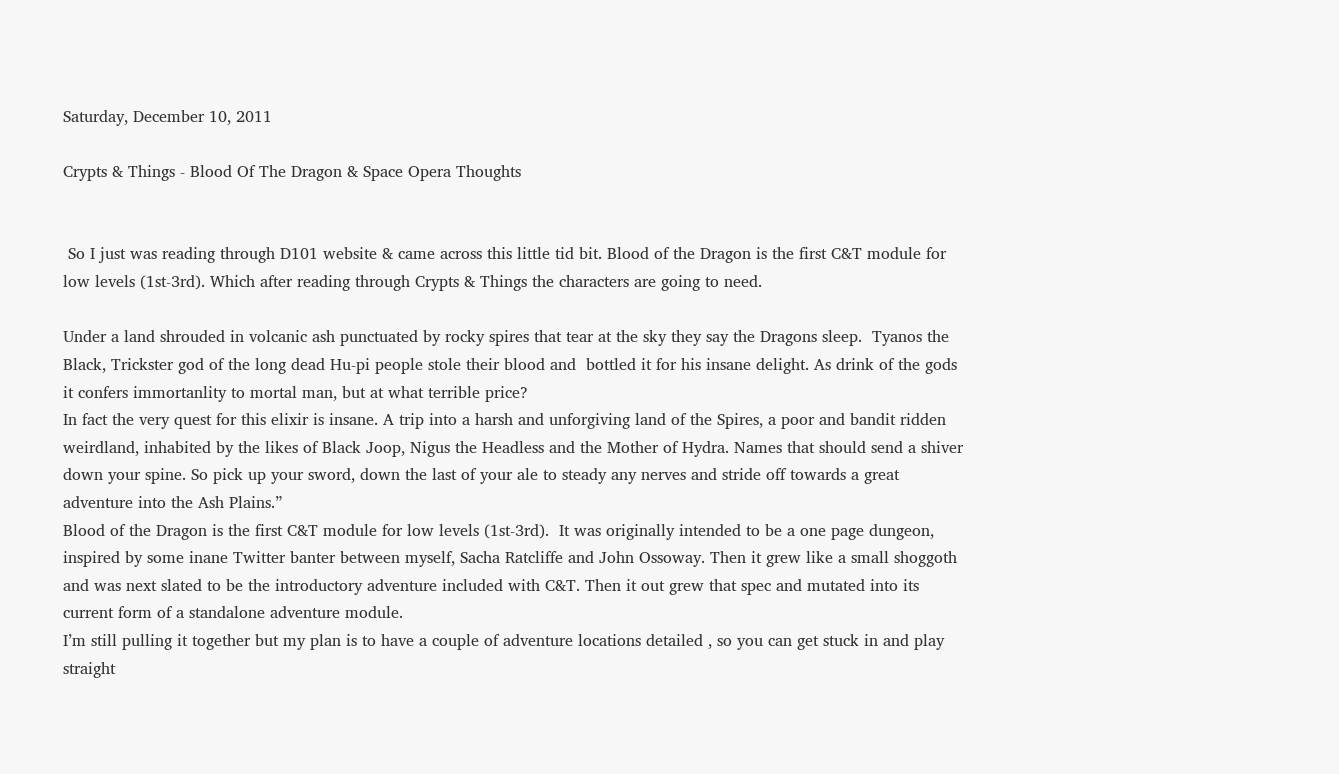Saturday, December 10, 2011

Crypts & Things - Blood Of The Dragon & Space Opera Thoughts


 So I just was reading through D101 website & came across this little tid bit. Blood of the Dragon is the first C&T module for low levels (1st-3rd). Which after reading through Crypts & Things the characters are going to need.

Under a land shrouded in volcanic ash punctuated by rocky spires that tear at the sky they say the Dragons sleep.  Tyanos the Black, Trickster god of the long dead Hu-pi people stole their blood and  bottled it for his insane delight. As drink of the gods it confers immortanlity to mortal man, but at what terrible price?
In fact the very quest for this elixir is insane. A trip into a harsh and unforgiving land of the Spires, a poor and bandit ridden weirdland, inhabited by the likes of Black Joop, Nigus the Headless and the Mother of Hydra. Names that should send a shiver down your spine. So pick up your sword, down the last of your ale to steady any nerves and stride off towards a great adventure into the Ash Plains.”
Blood of the Dragon is the first C&T module for low levels (1st-3rd).  It was originally intended to be a one page dungeon, inspired by some inane Twitter banter between myself, Sacha Ratcliffe and John Ossoway. Then it grew like a small shoggoth and was next slated to be the introductory adventure included with C&T. Then it out grew that spec and mutated into its current form of a standalone adventure module.
I’m still pulling it together but my plan is to have a couple of adventure locations detailed , so you can get stuck in and play straight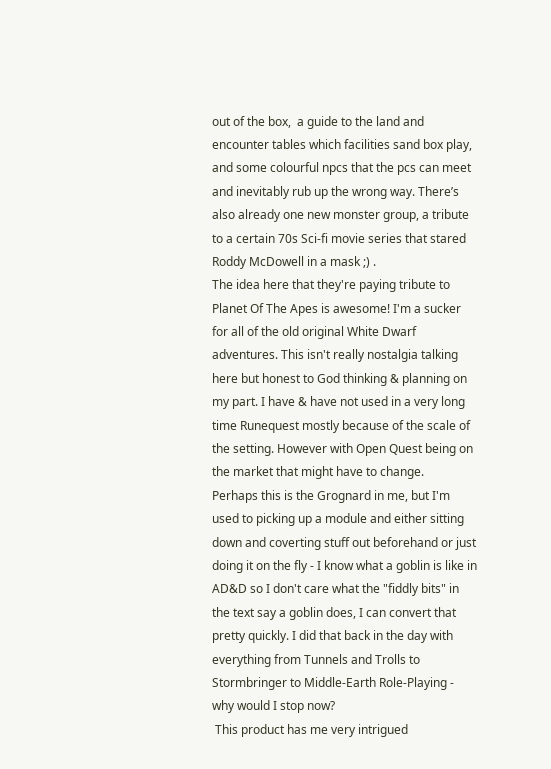out of the box,  a guide to the land and encounter tables which facilities sand box play, and some colourful npcs that the pcs can meet and inevitably rub up the wrong way. There’s also already one new monster group, a tribute to a certain 70s Sci-fi movie series that stared Roddy McDowell in a mask ;) .
The idea here that they're paying tribute to Planet Of The Apes is awesome! I'm a sucker for all of the old original White Dwarf adventures. This isn't really nostalgia talking here but honest to God thinking & planning on my part. I have & have not used in a very long time Runequest mostly because of the scale of the setting. However with Open Quest being on the market that might have to change.
Perhaps this is the Grognard in me, but I'm used to picking up a module and either sitting down and coverting stuff out beforehand or just doing it on the fly - I know what a goblin is like in AD&D so I don't care what the "fiddly bits" in the text say a goblin does, I can convert that pretty quickly. I did that back in the day with everything from Tunnels and Trolls to Stormbringer to Middle-Earth Role-Playing - why would I stop now?
 This product has me very intrigued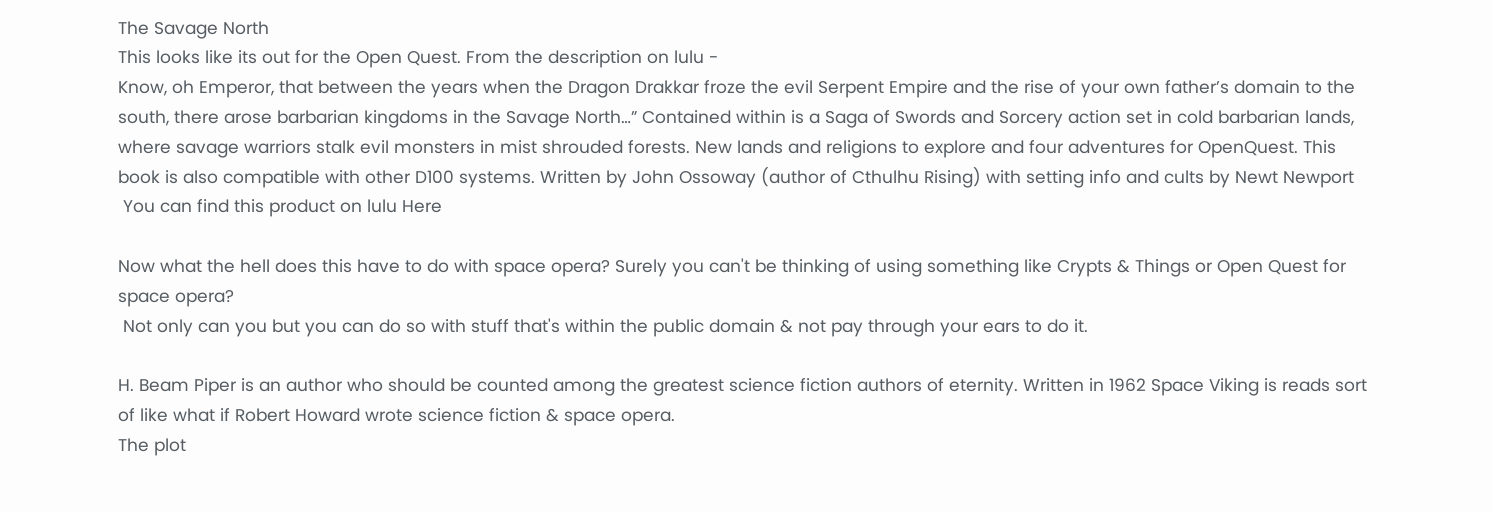The Savage North
This looks like its out for the Open Quest. From the description on lulu -
Know, oh Emperor, that between the years when the Dragon Drakkar froze the evil Serpent Empire and the rise of your own father’s domain to the south, there arose barbarian kingdoms in the Savage North…” Contained within is a Saga of Swords and Sorcery action set in cold barbarian lands, where savage warriors stalk evil monsters in mist shrouded forests. New lands and religions to explore and four adventures for OpenQuest. This book is also compatible with other D100 systems. Written by John Ossoway (author of Cthulhu Rising) with setting info and cults by Newt Newport
 You can find this product on lulu Here

Now what the hell does this have to do with space opera? Surely you can't be thinking of using something like Crypts & Things or Open Quest for space opera?
 Not only can you but you can do so with stuff that's within the public domain & not pay through your ears to do it.

H. Beam Piper is an author who should be counted among the greatest science fiction authors of eternity. Written in 1962 Space Viking is reads sort of like what if Robert Howard wrote science fiction & space opera.
The plot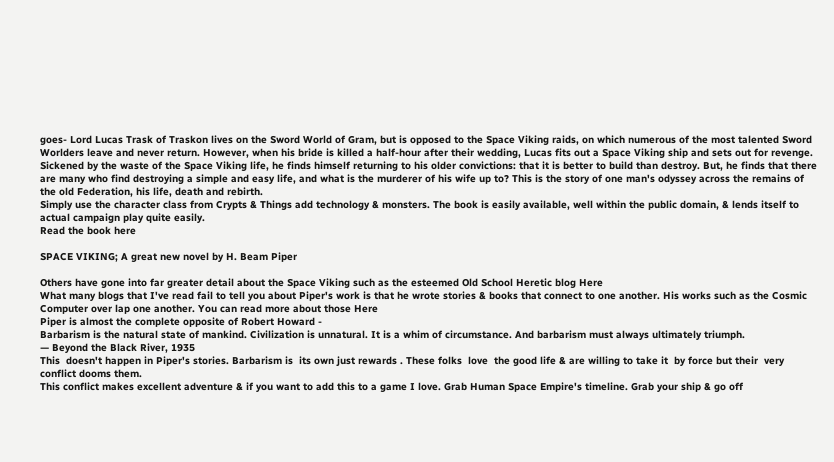goes- Lord Lucas Trask of Traskon lives on the Sword World of Gram, but is opposed to the Space Viking raids, on which numerous of the most talented Sword Worlders leave and never return. However, when his bride is killed a half-hour after their wedding, Lucas fits out a Space Viking ship and sets out for revenge. Sickened by the waste of the Space Viking life, he finds himself returning to his older convictions: that it is better to build than destroy. But, he finds that there are many who find destroying a simple and easy life, and what is the murderer of his wife up to? This is the story of one man's odyssey across the remains of the old Federation, his life, death and rebirth.
Simply use the character class from Crypts & Things add technology & monsters. The book is easily available, well within the public domain, & lends itself to actual campaign play quite easily.
Read the book here

SPACE VIKING; A great new novel by H. Beam Piper

Others have gone into far greater detail about the Space Viking such as the esteemed Old School Heretic blog Here
What many blogs that I've read fail to tell you about Piper's work is that he wrote stories & books that connect to one another. His works such as the Cosmic Computer over lap one another. You can read more about those Here
Piper is almost the complete opposite of Robert Howard -
Barbarism is the natural state of mankind. Civilization is unnatural. It is a whim of circumstance. And barbarism must always ultimately triumph.
— Beyond the Black River, 1935
This  doesn't happen in Piper's stories. Barbarism is  its own just rewards . These folks  love  the good life & are willing to take it  by force but their  very conflict dooms them.
This conflict makes excellent adventure & if you want to add this to a game I love. Grab Human Space Empire's timeline. Grab your ship & go off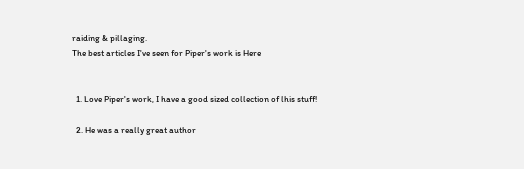raiding & pillaging.
The best articles I've seen for Piper's work is Here


  1. Love Piper's work, I have a good sized collection of lhis stuff!

  2. He was a really great author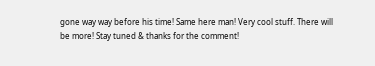gone way way before his time! Same here man! Very cool stuff. There will be more! Stay tuned & thanks for the comment!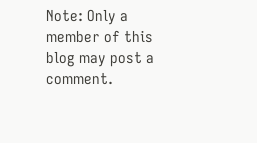Note: Only a member of this blog may post a comment.